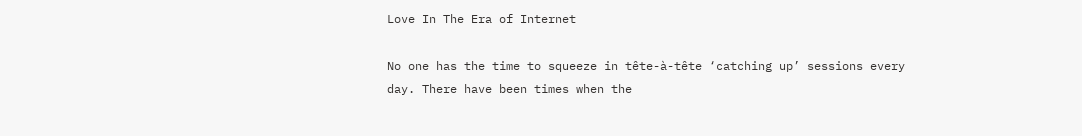Love In The Era of Internet

No one has the time to squeeze in tête-à-tête ‘catching up’ sessions every day. There have been times when the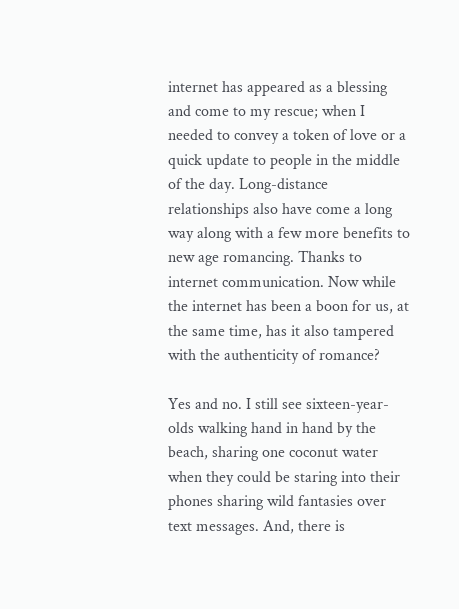internet has appeared as a blessing and come to my rescue; when I needed to convey a token of love or a quick update to people in the middle of the day. Long-distance relationships also have come a long way along with a few more benefits to new age romancing. Thanks to internet communication. Now while the internet has been a boon for us, at the same time, has it also tampered with the authenticity of romance?

Yes and no. I still see sixteen-year-olds walking hand in hand by the beach, sharing one coconut water when they could be staring into their phones sharing wild fantasies over text messages. And, there is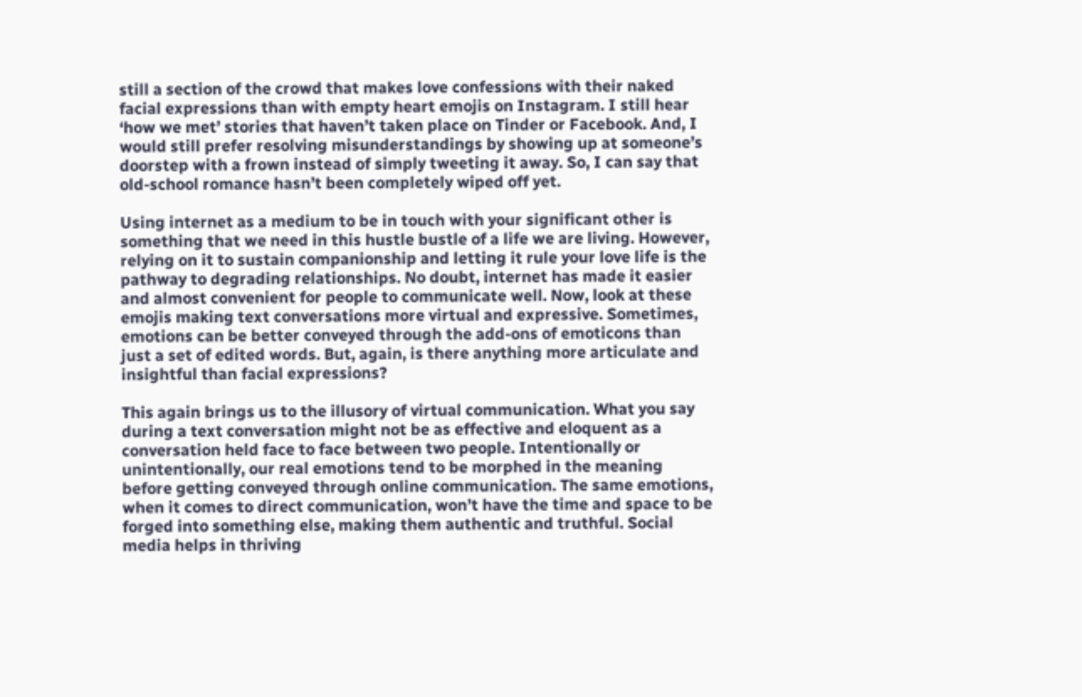still a section of the crowd that makes love confessions with their naked facial expressions than with empty heart emojis on Instagram. I still hear ‘how we met’ stories that haven’t taken place on Tinder or Facebook. And, I would still prefer resolving misunderstandings by showing up at someone’s doorstep with a frown instead of simply tweeting it away. So, I can say that old-school romance hasn’t been completely wiped off yet.

Using internet as a medium to be in touch with your significant other is something that we need in this hustle bustle of a life we are living. However, relying on it to sustain companionship and letting it rule your love life is the pathway to degrading relationships. No doubt, internet has made it easier and almost convenient for people to communicate well. Now, look at these emojis making text conversations more virtual and expressive. Sometimes, emotions can be better conveyed through the add-ons of emoticons than just a set of edited words. But, again, is there anything more articulate and insightful than facial expressions?

This again brings us to the illusory of virtual communication. What you say during a text conversation might not be as effective and eloquent as a conversation held face to face between two people. Intentionally or unintentionally, our real emotions tend to be morphed in the meaning before getting conveyed through online communication. The same emotions, when it comes to direct communication, won’t have the time and space to be forged into something else, making them authentic and truthful. Social media helps in thriving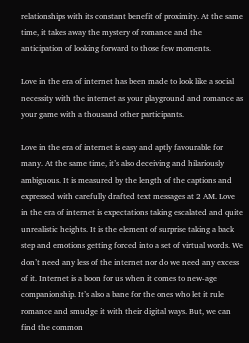relationships with its constant benefit of proximity. At the same time, it takes away the mystery of romance and the anticipation of looking forward to those few moments.

Love in the era of internet has been made to look like a social necessity with the internet as your playground and romance as your game with a thousand other participants.

Love in the era of internet is easy and aptly favourable for many. At the same time, it’s also deceiving and hilariously ambiguous. It is measured by the length of the captions and expressed with carefully drafted text messages at 2 AM. Love in the era of internet is expectations taking escalated and quite unrealistic heights. It is the element of surprise taking a back step and emotions getting forced into a set of virtual words. We don’t need any less of the internet nor do we need any excess of it. Internet is a boon for us when it comes to new-age companionship. It’s also a bane for the ones who let it rule romance and smudge it with their digital ways. But, we can find the common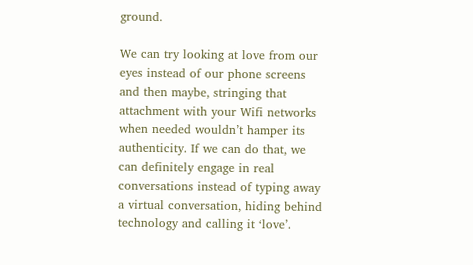ground.

We can try looking at love from our eyes instead of our phone screens and then maybe, stringing that attachment with your Wifi networks when needed wouldn’t hamper its authenticity. If we can do that, we can definitely engage in real conversations instead of typing away a virtual conversation, hiding behind technology and calling it ‘love’.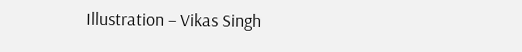Illustration – Vikas Singh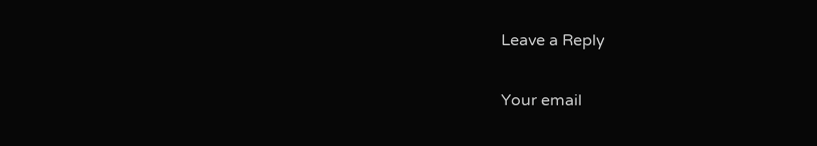Leave a Reply

Your email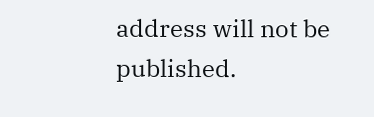address will not be published.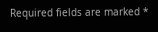Required fields are marked *